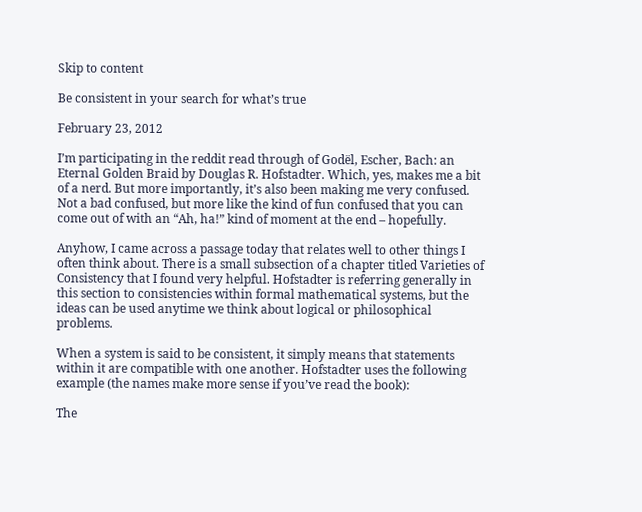Skip to content

Be consistent in your search for what’s true

February 23, 2012

I’m participating in the reddit read through of Godël, Escher, Bach: an Eternal Golden Braid by Douglas R. Hofstadter. Which, yes, makes me a bit of a nerd. But more importantly, it’s also been making me very confused. Not a bad confused, but more like the kind of fun confused that you can come out of with an “Ah, ha!” kind of moment at the end – hopefully.

Anyhow, I came across a passage today that relates well to other things I often think about. There is a small subsection of a chapter titled Varieties of Consistency that I found very helpful. Hofstadter is referring generally in this section to consistencies within formal mathematical systems, but the ideas can be used anytime we think about logical or philosophical problems.

When a system is said to be consistent, it simply means that statements within it are compatible with one another. Hofstadter uses the following example (the names make more sense if you’ve read the book):

The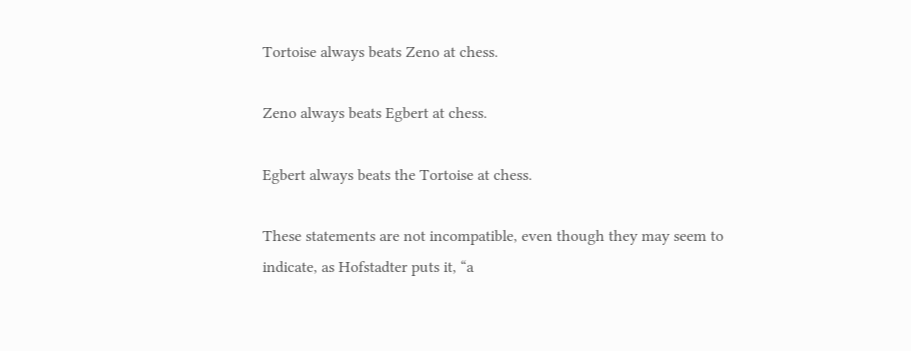Tortoise always beats Zeno at chess.

Zeno always beats Egbert at chess.

Egbert always beats the Tortoise at chess.

These statements are not incompatible, even though they may seem to indicate, as Hofstadter puts it, “a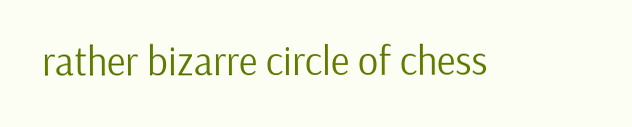rather bizarre circle of chess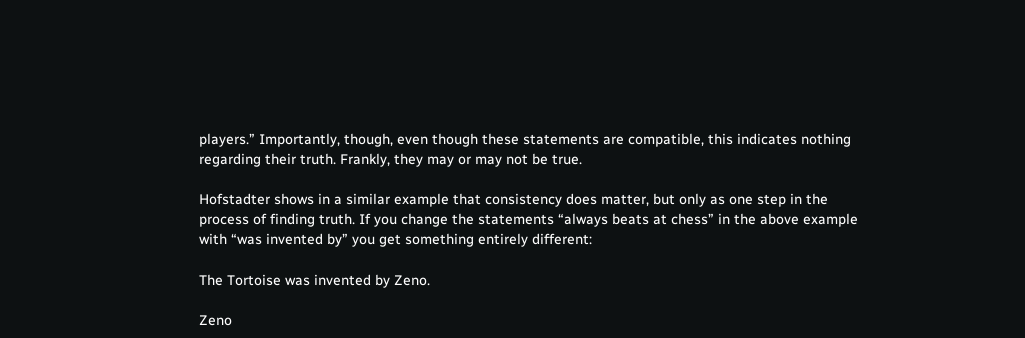players.” Importantly, though, even though these statements are compatible, this indicates nothing regarding their truth. Frankly, they may or may not be true.

Hofstadter shows in a similar example that consistency does matter, but only as one step in the process of finding truth. If you change the statements “always beats at chess” in the above example with “was invented by” you get something entirely different:

The Tortoise was invented by Zeno.

Zeno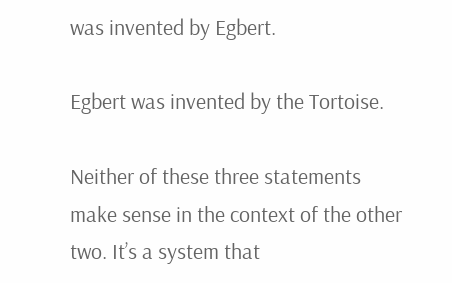was invented by Egbert.

Egbert was invented by the Tortoise.

Neither of these three statements make sense in the context of the other two. It’s a system that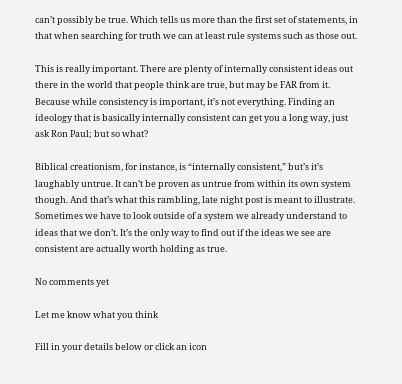can’t possibly be true. Which tells us more than the first set of statements, in that when searching for truth we can at least rule systems such as those out.

This is really important. There are plenty of internally consistent ideas out there in the world that people think are true, but may be FAR from it. Because while consistency is important, it’s not everything. Finding an ideology that is basically internally consistent can get you a long way, just ask Ron Paul; but so what?

Biblical creationism, for instance, is “internally consistent,” but’s it’s laughably untrue. It can’t be proven as untrue from within its own system though. And that’s what this rambling, late night post is meant to illustrate. Sometimes we have to look outside of a system we already understand to ideas that we don’t. It’s the only way to find out if the ideas we see are consistent are actually worth holding as true.

No comments yet

Let me know what you think

Fill in your details below or click an icon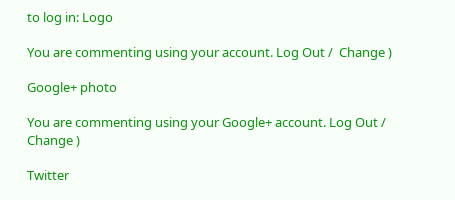to log in: Logo

You are commenting using your account. Log Out /  Change )

Google+ photo

You are commenting using your Google+ account. Log Out /  Change )

Twitter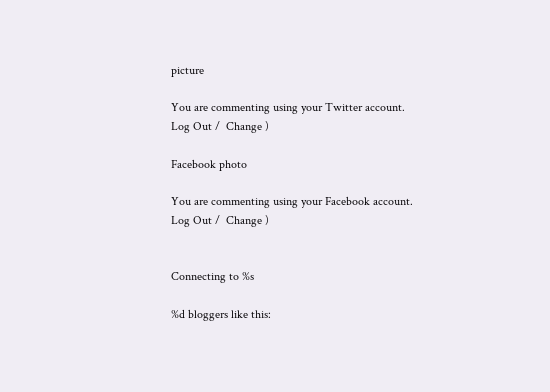picture

You are commenting using your Twitter account. Log Out /  Change )

Facebook photo

You are commenting using your Facebook account. Log Out /  Change )


Connecting to %s

%d bloggers like this: